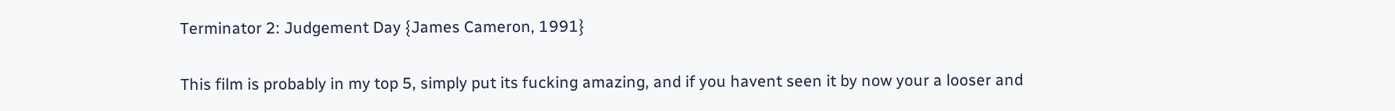Terminator 2: Judgement Day {James Cameron, 1991}

This film is probably in my top 5, simply put its fucking amazing, and if you havent seen it by now your a looser and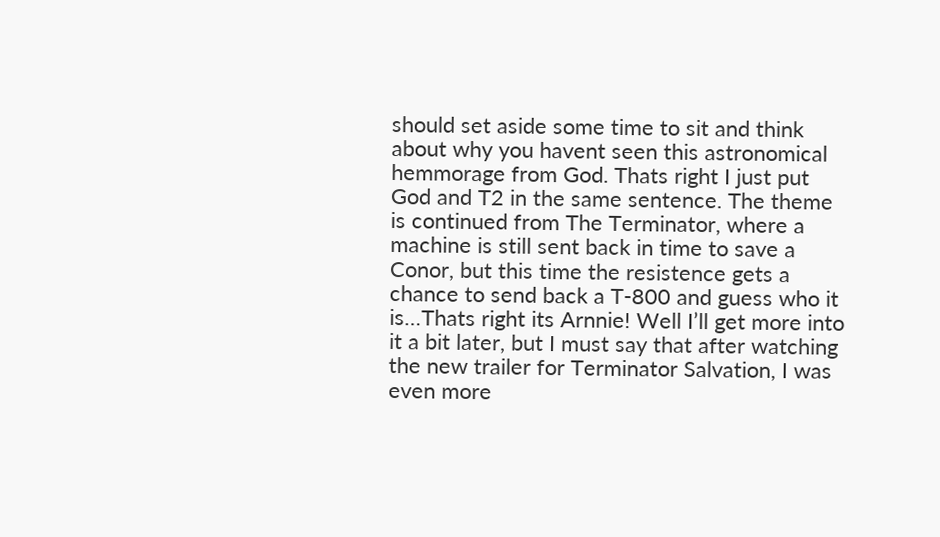should set aside some time to sit and think about why you havent seen this astronomical hemmorage from God. Thats right I just put God and T2 in the same sentence. The theme is continued from The Terminator, where a machine is still sent back in time to save a Conor, but this time the resistence gets a chance to send back a T-800 and guess who it is…Thats right its Arnnie! Well I’ll get more into it a bit later, but I must say that after watching the new trailer for Terminator Salvation, I was even more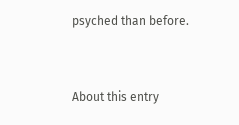psyched than before.


About this entry